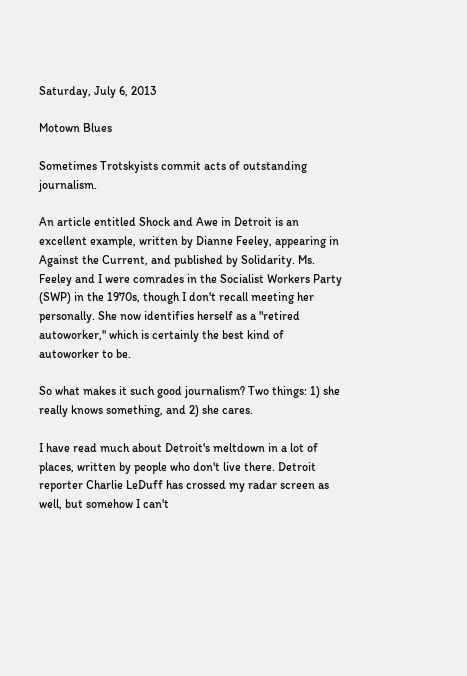Saturday, July 6, 2013

Motown Blues

Sometimes Trotskyists commit acts of outstanding journalism.

An article entitled Shock and Awe in Detroit is an excellent example, written by Dianne Feeley, appearing in Against the Current, and published by Solidarity. Ms. Feeley and I were comrades in the Socialist Workers Party (SWP) in the 1970s, though I don't recall meeting her personally. She now identifies herself as a "retired autoworker," which is certainly the best kind of autoworker to be.

So what makes it such good journalism? Two things: 1) she really knows something, and 2) she cares.

I have read much about Detroit's meltdown in a lot of places, written by people who don't live there. Detroit reporter Charlie LeDuff has crossed my radar screen as well, but somehow I can't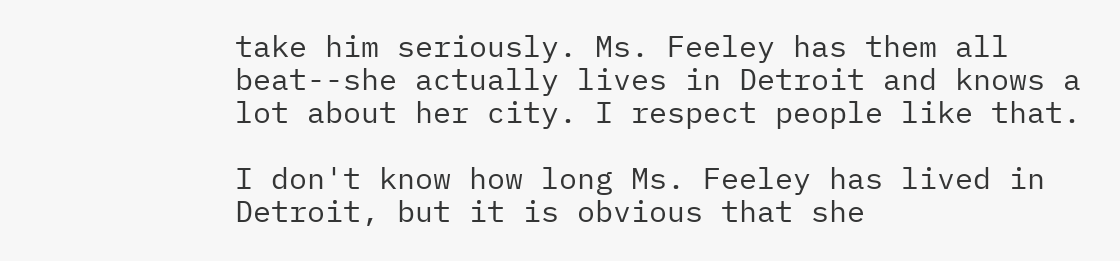take him seriously. Ms. Feeley has them all beat--she actually lives in Detroit and knows a lot about her city. I respect people like that.

I don't know how long Ms. Feeley has lived in Detroit, but it is obvious that she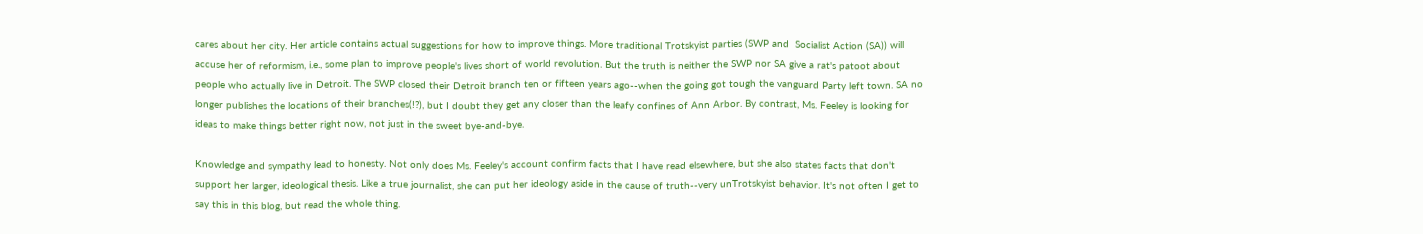cares about her city. Her article contains actual suggestions for how to improve things. More traditional Trotskyist parties (SWP and  Socialist Action (SA)) will accuse her of reformism, i.e., some plan to improve people's lives short of world revolution. But the truth is neither the SWP nor SA give a rat's patoot about people who actually live in Detroit. The SWP closed their Detroit branch ten or fifteen years ago--when the going got tough the vanguard Party left town. SA no longer publishes the locations of their branches(!?), but I doubt they get any closer than the leafy confines of Ann Arbor. By contrast, Ms. Feeley is looking for ideas to make things better right now, not just in the sweet bye-and-bye.

Knowledge and sympathy lead to honesty. Not only does Ms. Feeley's account confirm facts that I have read elsewhere, but she also states facts that don't support her larger, ideological thesis. Like a true journalist, she can put her ideology aside in the cause of truth--very unTrotskyist behavior. It's not often I get to say this in this blog, but read the whole thing.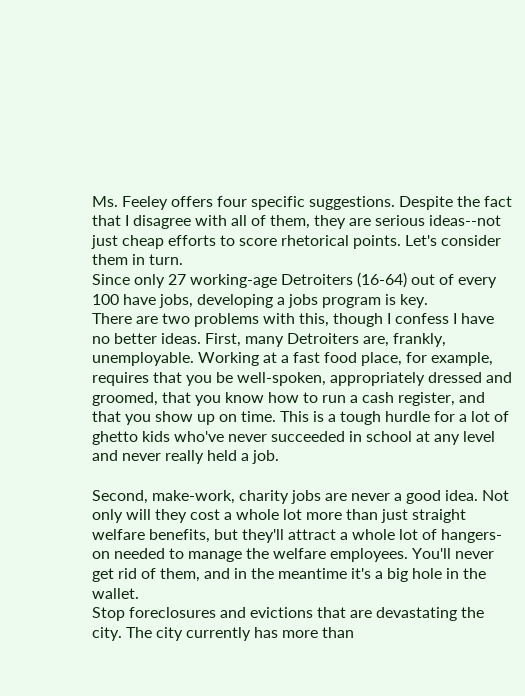Ms. Feeley offers four specific suggestions. Despite the fact that I disagree with all of them, they are serious ideas--not just cheap efforts to score rhetorical points. Let's consider them in turn.
Since only 27 working-age Detroiters (16-64) out of every 100 have jobs, developing a jobs program is key.
There are two problems with this, though I confess I have no better ideas. First, many Detroiters are, frankly, unemployable. Working at a fast food place, for example, requires that you be well-spoken, appropriately dressed and groomed, that you know how to run a cash register, and that you show up on time. This is a tough hurdle for a lot of ghetto kids who've never succeeded in school at any level and never really held a job.

Second, make-work, charity jobs are never a good idea. Not only will they cost a whole lot more than just straight welfare benefits, but they'll attract a whole lot of hangers-on needed to manage the welfare employees. You'll never get rid of them, and in the meantime it's a big hole in the wallet.
Stop foreclosures and evictions that are devastating the city. The city currently has more than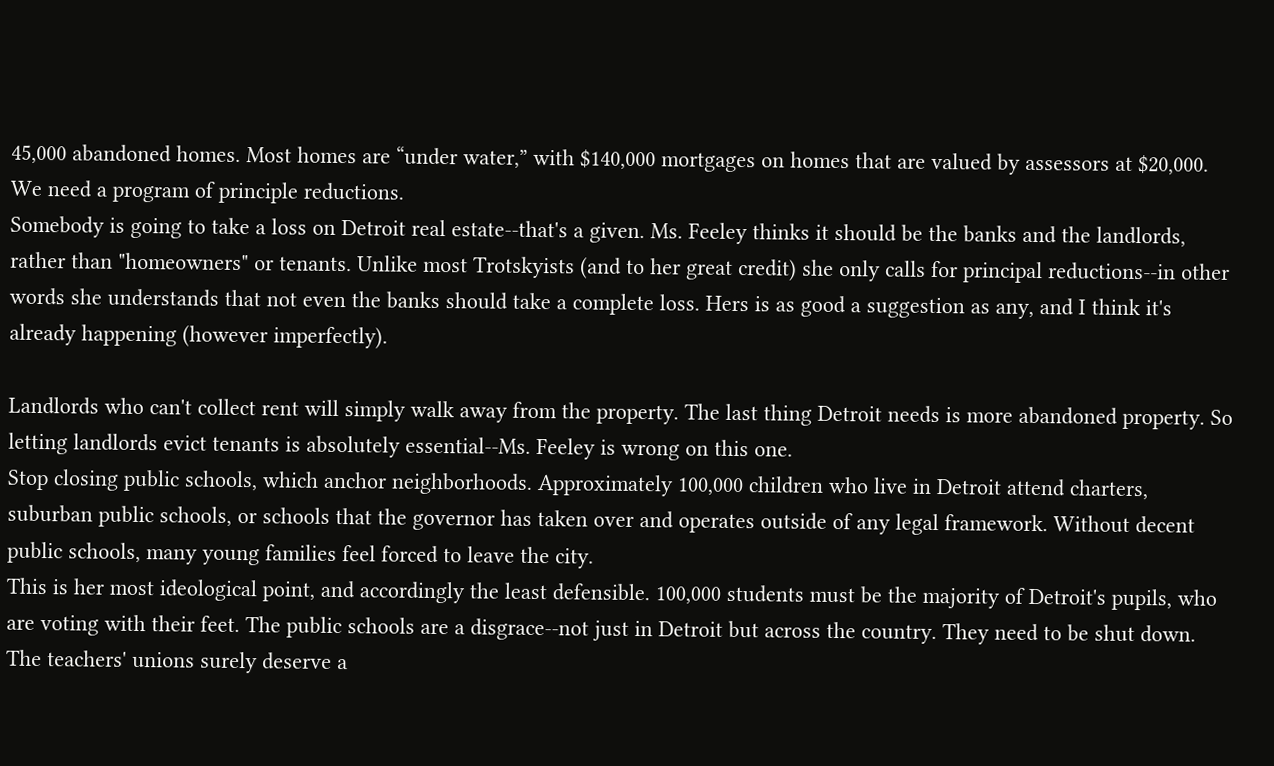45,000 abandoned homes. Most homes are “under water,” with $140,000 mortgages on homes that are valued by assessors at $20,000. We need a program of principle reductions.
Somebody is going to take a loss on Detroit real estate--that's a given. Ms. Feeley thinks it should be the banks and the landlords, rather than "homeowners" or tenants. Unlike most Trotskyists (and to her great credit) she only calls for principal reductions--in other words she understands that not even the banks should take a complete loss. Hers is as good a suggestion as any, and I think it's already happening (however imperfectly).

Landlords who can't collect rent will simply walk away from the property. The last thing Detroit needs is more abandoned property. So letting landlords evict tenants is absolutely essential--Ms. Feeley is wrong on this one.
Stop closing public schools, which anchor neighborhoods. Approximately 100,000 children who live in Detroit attend charters, suburban public schools, or schools that the governor has taken over and operates outside of any legal framework. Without decent public schools, many young families feel forced to leave the city.
This is her most ideological point, and accordingly the least defensible. 100,000 students must be the majority of Detroit's pupils, who are voting with their feet. The public schools are a disgrace--not just in Detroit but across the country. They need to be shut down. The teachers' unions surely deserve a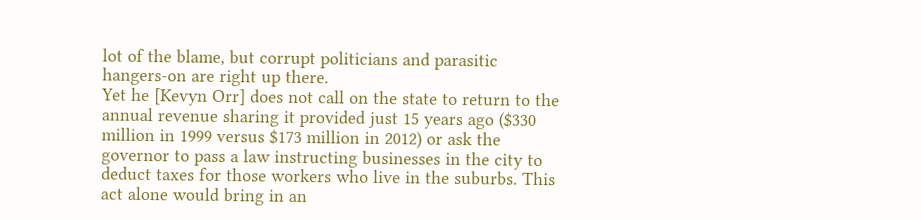lot of the blame, but corrupt politicians and parasitic hangers-on are right up there.
Yet he [Kevyn Orr] does not call on the state to return to the annual revenue sharing it provided just 15 years ago ($330 million in 1999 versus $173 million in 2012) or ask the governor to pass a law instructing businesses in the city to deduct taxes for those workers who live in the suburbs. This act alone would bring in an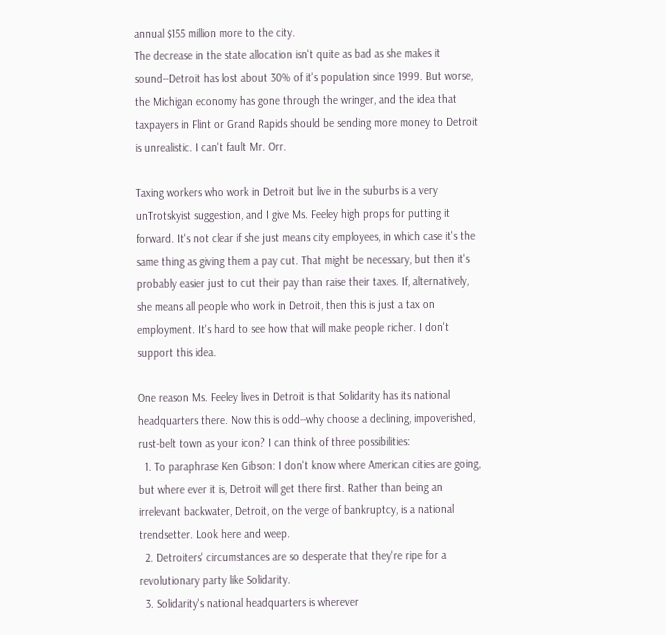annual $155 million more to the city.
The decrease in the state allocation isn't quite as bad as she makes it sound--Detroit has lost about 30% of it's population since 1999. But worse, the Michigan economy has gone through the wringer, and the idea that taxpayers in Flint or Grand Rapids should be sending more money to Detroit is unrealistic. I can't fault Mr. Orr.

Taxing workers who work in Detroit but live in the suburbs is a very unTrotskyist suggestion, and I give Ms. Feeley high props for putting it forward. It's not clear if she just means city employees, in which case it's the same thing as giving them a pay cut. That might be necessary, but then it's probably easier just to cut their pay than raise their taxes. If, alternatively, she means all people who work in Detroit, then this is just a tax on employment. It's hard to see how that will make people richer. I don't support this idea.

One reason Ms. Feeley lives in Detroit is that Solidarity has its national headquarters there. Now this is odd--why choose a declining, impoverished, rust-belt town as your icon? I can think of three possibilities:
  1. To paraphrase Ken Gibson: I don't know where American cities are going, but where ever it is, Detroit will get there first. Rather than being an irrelevant backwater, Detroit, on the verge of bankruptcy, is a national trendsetter. Look here and weep.
  2. Detroiters' circumstances are so desperate that they're ripe for a revolutionary party like Solidarity.
  3. Solidarity's national headquarters is wherever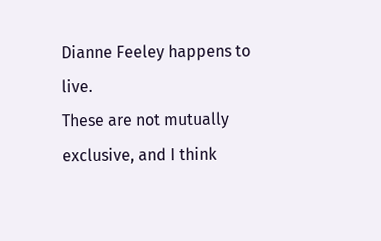Dianne Feeley happens to live.
These are not mutually exclusive, and I think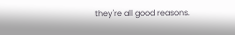they're all good reasons.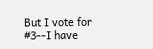But I vote for #3--I have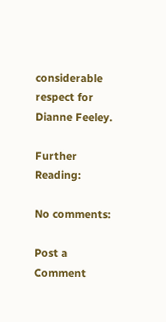considerable respect for Dianne Feeley.

Further Reading:

No comments:

Post a Comment